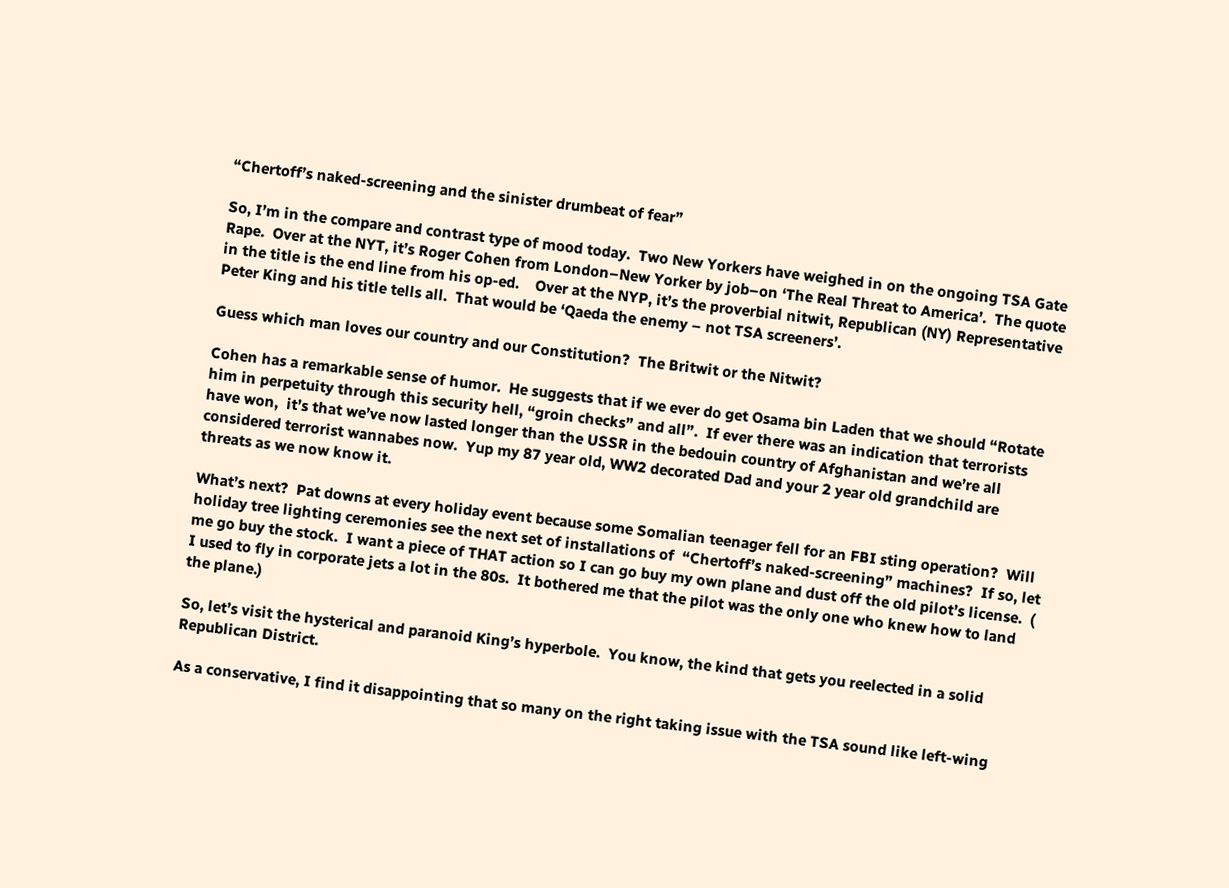“Chertoff’s naked-screening and the sinister drumbeat of fear”

So, I’m in the compare and contrast type of mood today.  Two New Yorkers have weighed in on the ongoing TSA Gate Rape.  Over at the NYT, it’s Roger Cohen from London–New Yorker by job–on ‘The Real Threat to America’.  The quote in the title is the end line from his op-ed.    Over at the NYP, it’s the proverbial nitwit, Republican (NY) Representative Peter King and his title tells all.  That would be ‘Qaeda the enemy – not TSA screeners’.

Guess which man loves our country and our Constitution?  The Britwit or the Nitwit?

Cohen has a remarkable sense of humor.  He suggests that if we ever do get Osama bin Laden that we should “Rotate him in perpetuity through this security hell, “groin checks” and all”.  If ever there was an indication that terrorists have won,  it’s that we’ve now lasted longer than the USSR in the bedouin country of Afghanistan and we’re all considered terrorist wannabes now.  Yup my 87 year old, WW2 decorated Dad and your 2 year old grandchild are threats as we now know it.

What’s next?  Pat downs at every holiday event because some Somalian teenager fell for an FBI sting operation?  Will holiday tree lighting ceremonies see the next set of installations of  “Chertoff’s naked-screening” machines?  If so, let me go buy the stock.  I want a piece of THAT action so I can go buy my own plane and dust off the old pilot’s license.  ( I used to fly in corporate jets a lot in the 80s.  It bothered me that the pilot was the only one who knew how to land the plane.)

So, let’s visit the hysterical and paranoid King’s hyperbole.  You know, the kind that gets you reelected in a solid Republican District.

As a conservative, I find it disappointing that so many on the right taking issue with the TSA sound like left-wing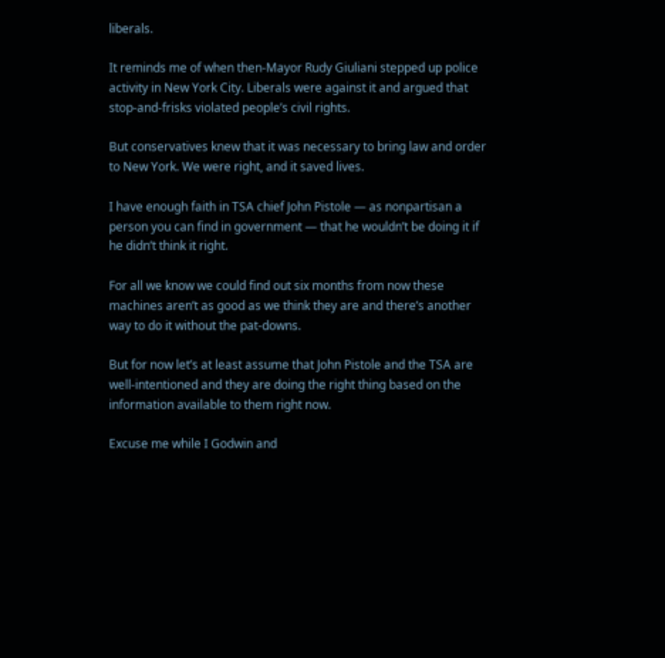liberals.

It reminds me of when then-Mayor Rudy Giuliani stepped up police activity in New York City. Liberals were against it and argued that stop-and-frisks violated people’s civil rights.

But conservatives knew that it was necessary to bring law and order to New York. We were right, and it saved lives.

I have enough faith in TSA chief John Pistole — as nonpartisan a person you can find in government — that he wouldn’t be doing it if he didn’t think it right.

For all we know we could find out six months from now these machines aren’t as good as we think they are and there’s another way to do it without the pat-downs.

But for now let’s at least assume that John Pistole and the TSA are well-intentioned and they are doing the right thing based on the information available to them right now.

Excuse me while I Godwin and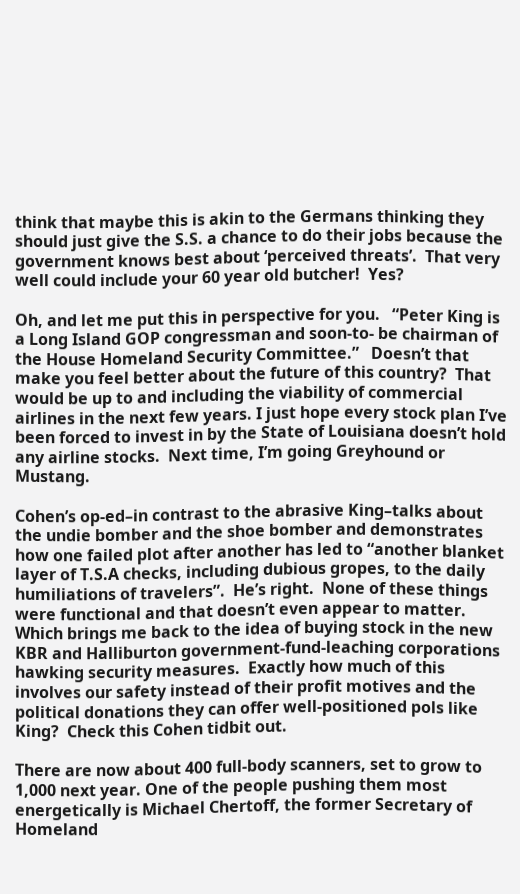think that maybe this is akin to the Germans thinking they should just give the S.S. a chance to do their jobs because the government knows best about ‘perceived threats’.  That very well could include your 60 year old butcher!  Yes?

Oh, and let me put this in perspective for you.   “Peter King is a Long Island GOP congressman and soon-to- be chairman of the House Homeland Security Committee.”   Doesn’t that make you feel better about the future of this country?  That would be up to and including the viability of commercial airlines in the next few years. I just hope every stock plan I’ve been forced to invest in by the State of Louisiana doesn’t hold any airline stocks.  Next time, I’m going Greyhound or Mustang.

Cohen’s op-ed–in contrast to the abrasive King–talks about the undie bomber and the shoe bomber and demonstrates how one failed plot after another has led to “another blanket layer of T.S.A checks, including dubious gropes, to the daily humiliations of travelers”.  He’s right.  None of these things were functional and that doesn’t even appear to matter.  Which brings me back to the idea of buying stock in the new KBR and Halliburton government-fund-leaching corporations hawking security measures.  Exactly how much of this involves our safety instead of their profit motives and the political donations they can offer well-positioned pols like King?  Check this Cohen tidbit out.

There are now about 400 full-body scanners, set to grow to 1,000 next year. One of the people pushing them most energetically is Michael Chertoff, the former Secretary of Homeland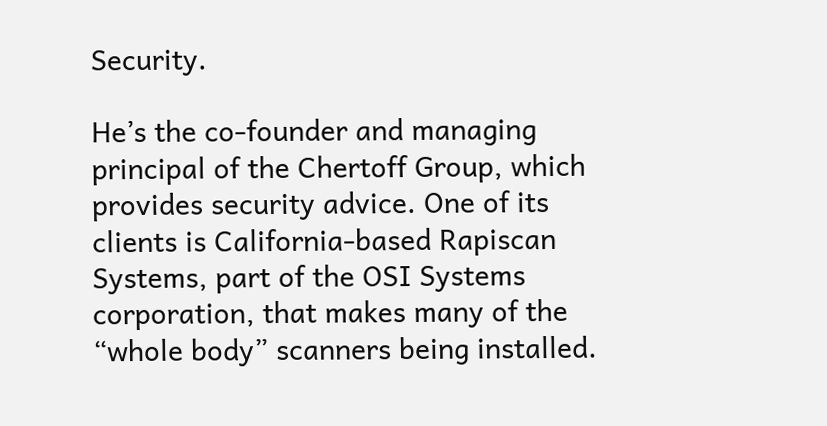Security.

He’s the co-founder and managing principal of the Chertoff Group, which provides security advice. One of its clients is California-based Rapiscan Systems, part of the OSI Systems corporation, that makes many of the “whole body” scanners being installed.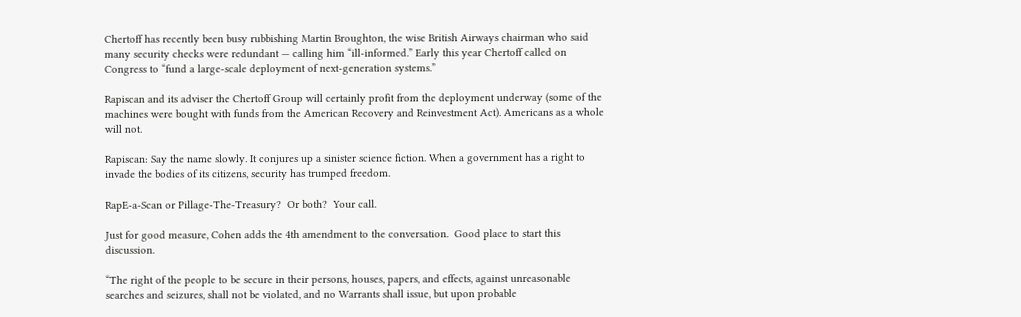Chertoff has recently been busy rubbishing Martin Broughton, the wise British Airways chairman who said many security checks were redundant — calling him “ill-informed.” Early this year Chertoff called on Congress to “fund a large-scale deployment of next-generation systems.”

Rapiscan and its adviser the Chertoff Group will certainly profit from the deployment underway (some of the machines were bought with funds from the American Recovery and Reinvestment Act). Americans as a whole will not.

Rapiscan: Say the name slowly. It conjures up a sinister science fiction. When a government has a right to invade the bodies of its citizens, security has trumped freedom.

RapE-a-Scan or Pillage-The-Treasury?  Or both?  Your call.

Just for good measure, Cohen adds the 4th amendment to the conversation.  Good place to start this discussion.

“The right of the people to be secure in their persons, houses, papers, and effects, against unreasonable searches and seizures, shall not be violated, and no Warrants shall issue, but upon probable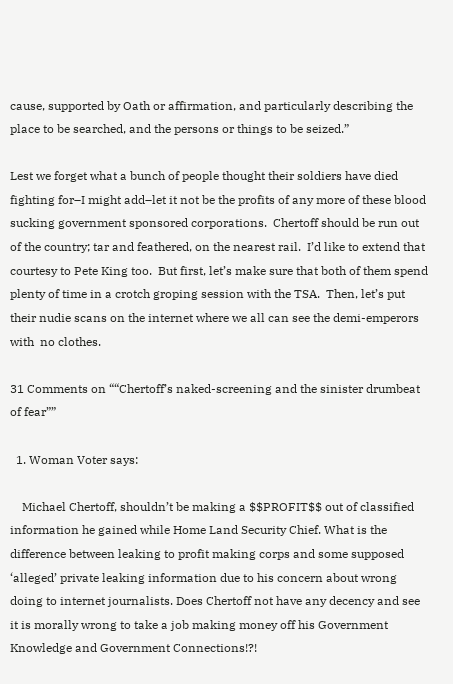cause, supported by Oath or affirmation, and particularly describing the place to be searched, and the persons or things to be seized.”

Lest we forget what a bunch of people thought their soldiers have died fighting for–I might add–let it not be the profits of any more of these blood sucking government sponsored corporations.  Chertoff should be run out of the country; tar and feathered, on the nearest rail.  I’d like to extend that courtesy to Pete King too.  But first, let’s make sure that both of them spend plenty of time in a crotch groping session with the TSA.  Then, let’s put their nudie scans on the internet where we all can see the demi-emperors with  no clothes.

31 Comments on ““Chertoff’s naked-screening and the sinister drumbeat of fear””

  1. Woman Voter says:

    Michael Chertoff, shouldn’t be making a $$PROFIT$$ out of classified information he gained while Home Land Security Chief. What is the difference between leaking to profit making corps and some supposed ‘alleged’ private leaking information due to his concern about wrong doing to internet journalists. Does Chertoff not have any decency and see it is morally wrong to take a job making money off his Government Knowledge and Government Connections!?!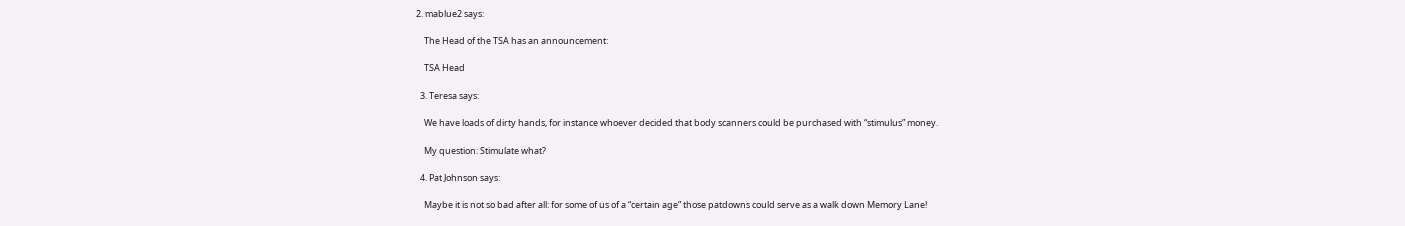2. mablue2 says:

    The Head of the TSA has an announcement:

    TSA Head

  3. Teresa says:

    We have loads of dirty hands, for instance whoever decided that body scanners could be purchased with “stimulus” money.

    My question: Stimulate what?

  4. Pat Johnson says:

    Maybe it is not so bad after all: for some of us of a “certain age” those patdowns could serve as a walk down Memory Lane!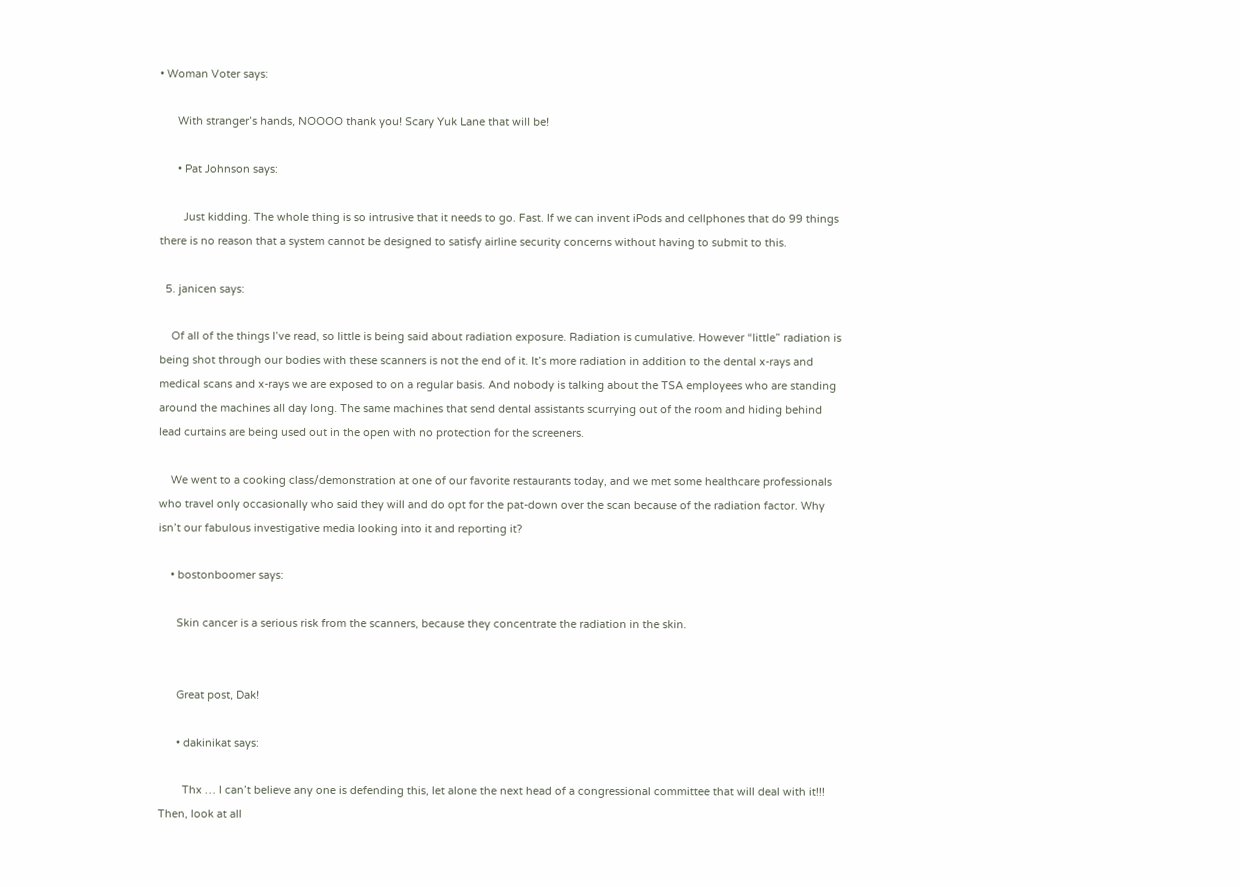• Woman Voter says:

      With stranger’s hands, NOOOO thank you! Scary Yuk Lane that will be!

      • Pat Johnson says:

        Just kidding. The whole thing is so intrusive that it needs to go. Fast. If we can invent iPods and cellphones that do 99 things there is no reason that a system cannot be designed to satisfy airline security concerns without having to submit to this.

  5. janicen says:

    Of all of the things I’ve read, so little is being said about radiation exposure. Radiation is cumulative. However “little” radiation is being shot through our bodies with these scanners is not the end of it. It’s more radiation in addition to the dental x-rays and medical scans and x-rays we are exposed to on a regular basis. And nobody is talking about the TSA employees who are standing around the machines all day long. The same machines that send dental assistants scurrying out of the room and hiding behind lead curtains are being used out in the open with no protection for the screeners.

    We went to a cooking class/demonstration at one of our favorite restaurants today, and we met some healthcare professionals who travel only occasionally who said they will and do opt for the pat-down over the scan because of the radiation factor. Why isn’t our fabulous investigative media looking into it and reporting it?

    • bostonboomer says:

      Skin cancer is a serious risk from the scanners, because they concentrate the radiation in the skin.


      Great post, Dak!

      • dakinikat says:

        Thx … I can’t believe any one is defending this, let alone the next head of a congressional committee that will deal with it!!! Then, look at all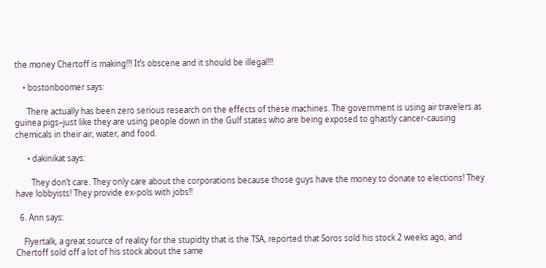the money Chertoff is making!!! It’s obscene and it should be illegal!!!

    • bostonboomer says:

      There actually has been zero serious research on the effects of these machines. The government is using air travelers as guinea pigs–just like they are using people down in the Gulf states who are being exposed to ghastly cancer-causing chemicals in their air, water, and food.

      • dakinikat says:

        They don’t care. They only care about the corporations because those guys have the money to donate to elections! They have lobbyists! They provide ex-pols with jobs!!

  6. Ann says:

    Flyertalk, a great source of reality for the stupidty that is the TSA, reported that Soros sold his stock 2 weeks ago, and Chertoff sold off a lot of his stock about the same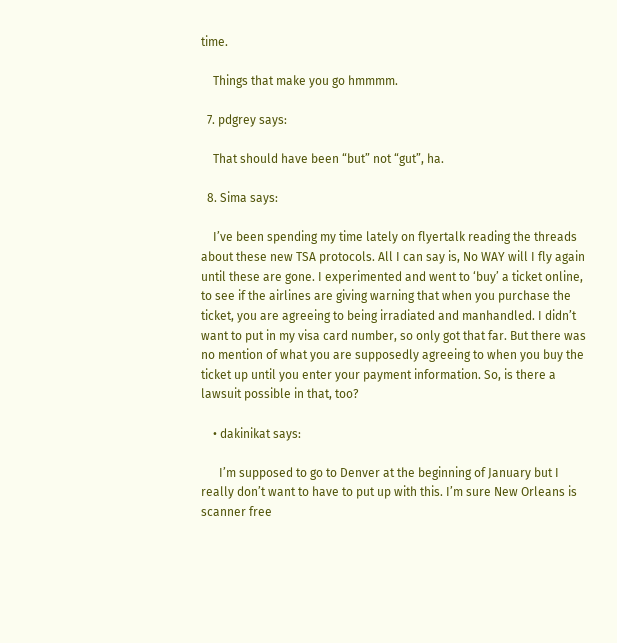time.

    Things that make you go hmmmm.

  7. pdgrey says:

    That should have been “but” not “gut”, ha.

  8. Sima says:

    I’ve been spending my time lately on flyertalk reading the threads about these new TSA protocols. All I can say is, No WAY will I fly again until these are gone. I experimented and went to ‘buy’ a ticket online, to see if the airlines are giving warning that when you purchase the ticket, you are agreeing to being irradiated and manhandled. I didn’t want to put in my visa card number, so only got that far. But there was no mention of what you are supposedly agreeing to when you buy the ticket up until you enter your payment information. So, is there a lawsuit possible in that, too?

    • dakinikat says:

      I’m supposed to go to Denver at the beginning of January but I really don’t want to have to put up with this. I’m sure New Orleans is scanner free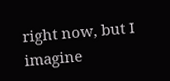right now, but I imagine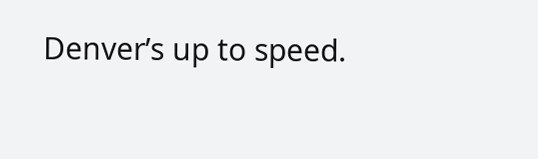Denver’s up to speed.